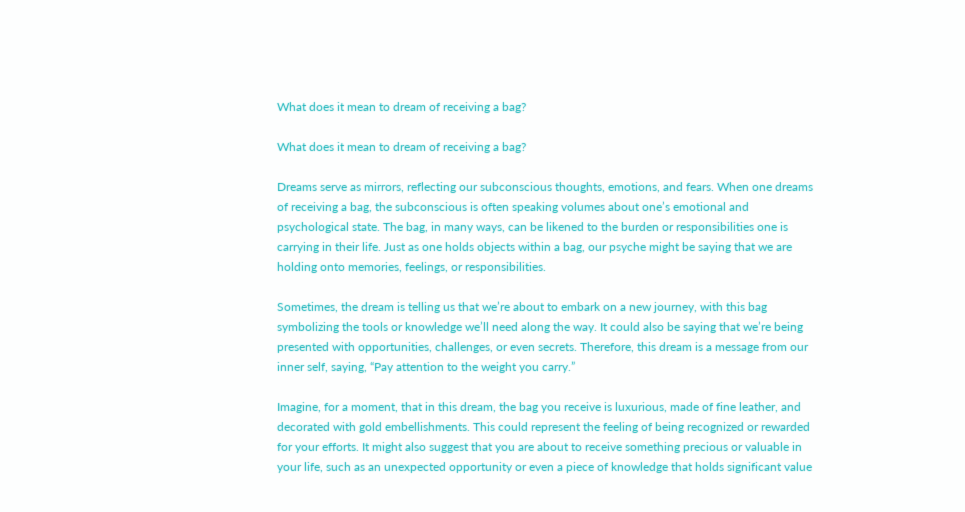What does it mean to dream of receiving a bag?

What does it mean to dream of receiving a bag?

Dreams serve as mirrors, reflecting our subconscious thoughts, emotions, and fears. When one dreams of receiving a bag, the subconscious is often speaking volumes about one’s emotional and psychological state. The bag, in many ways, can be likened to the burden or responsibilities one is carrying in their life. Just as one holds objects within a bag, our psyche might be saying that we are holding onto memories, feelings, or responsibilities.

Sometimes, the dream is telling us that we’re about to embark on a new journey, with this bag symbolizing the tools or knowledge we’ll need along the way. It could also be saying that we’re being presented with opportunities, challenges, or even secrets. Therefore, this dream is a message from our inner self, saying, “Pay attention to the weight you carry.”

Imagine, for a moment, that in this dream, the bag you receive is luxurious, made of fine leather, and decorated with gold embellishments. This could represent the feeling of being recognized or rewarded for your efforts. It might also suggest that you are about to receive something precious or valuable in your life, such as an unexpected opportunity or even a piece of knowledge that holds significant value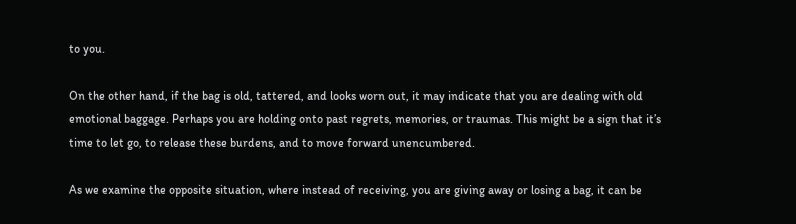to you.

On the other hand, if the bag is old, tattered, and looks worn out, it may indicate that you are dealing with old emotional baggage. Perhaps you are holding onto past regrets, memories, or traumas. This might be a sign that it’s time to let go, to release these burdens, and to move forward unencumbered.

As we examine the opposite situation, where instead of receiving, you are giving away or losing a bag, it can be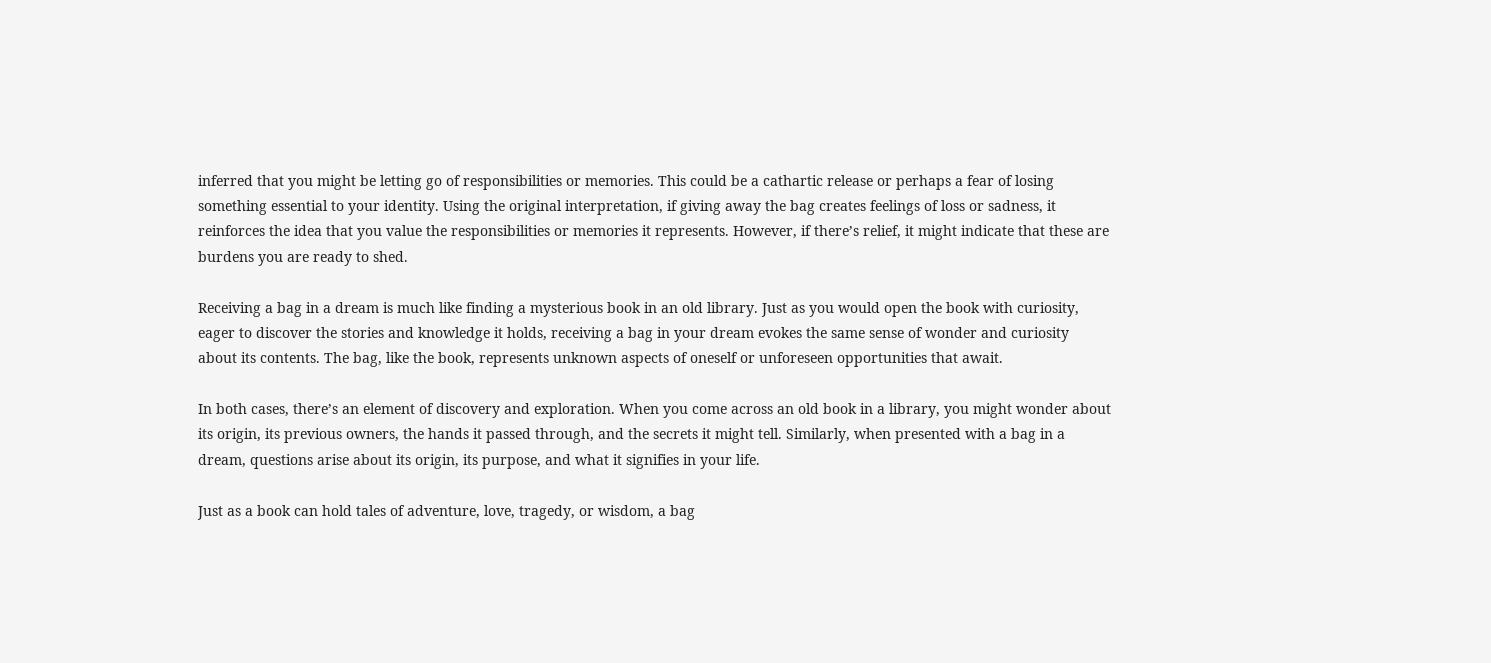inferred that you might be letting go of responsibilities or memories. This could be a cathartic release or perhaps a fear of losing something essential to your identity. Using the original interpretation, if giving away the bag creates feelings of loss or sadness, it reinforces the idea that you value the responsibilities or memories it represents. However, if there’s relief, it might indicate that these are burdens you are ready to shed.

Receiving a bag in a dream is much like finding a mysterious book in an old library. Just as you would open the book with curiosity, eager to discover the stories and knowledge it holds, receiving a bag in your dream evokes the same sense of wonder and curiosity about its contents. The bag, like the book, represents unknown aspects of oneself or unforeseen opportunities that await.

In both cases, there’s an element of discovery and exploration. When you come across an old book in a library, you might wonder about its origin, its previous owners, the hands it passed through, and the secrets it might tell. Similarly, when presented with a bag in a dream, questions arise about its origin, its purpose, and what it signifies in your life.

Just as a book can hold tales of adventure, love, tragedy, or wisdom, a bag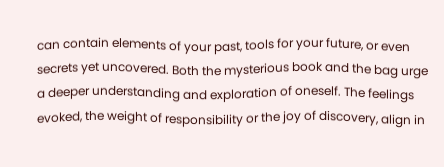can contain elements of your past, tools for your future, or even secrets yet uncovered. Both the mysterious book and the bag urge a deeper understanding and exploration of oneself. The feelings evoked, the weight of responsibility or the joy of discovery, align in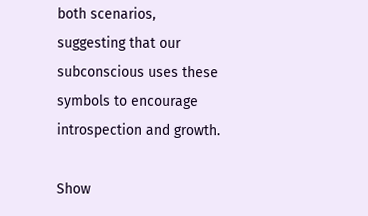both scenarios, suggesting that our subconscious uses these symbols to encourage introspection and growth.

Show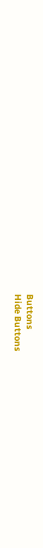Buttons
Hide Buttons